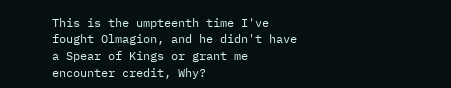This is the umpteenth time I've fought Olmagion, and he didn't have a Spear of Kings or grant me encounter credit, Why?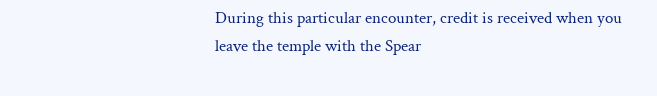During this particular encounter, credit is received when you leave the temple with the Spear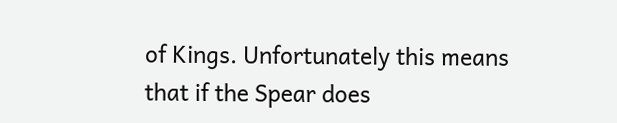of Kings. Unfortunately this means that if the Spear does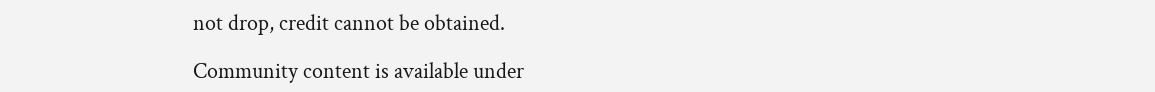not drop, credit cannot be obtained.

Community content is available under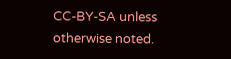CC-BY-SA unless otherwise noted.